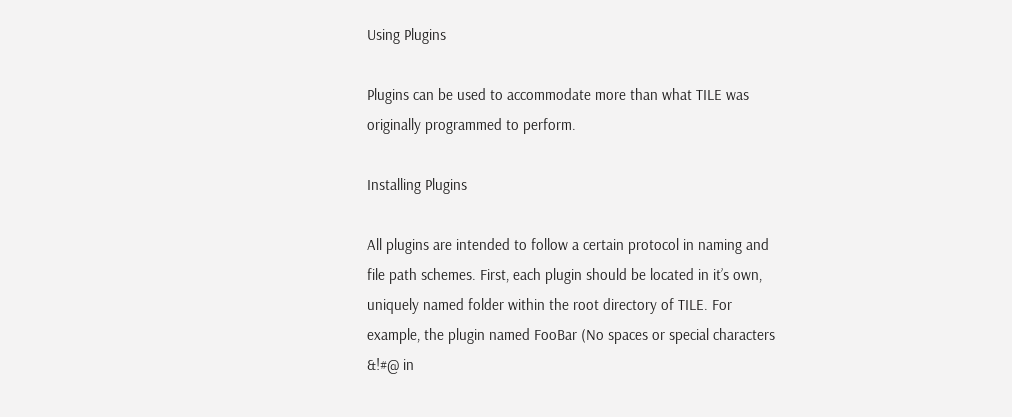Using Plugins

Plugins can be used to accommodate more than what TILE was originally programmed to perform.

Installing Plugins

All plugins are intended to follow a certain protocol in naming and file path schemes. First, each plugin should be located in it’s own, uniquely named folder within the root directory of TILE. For example, the plugin named FooBar (No spaces or special characters &!#@ in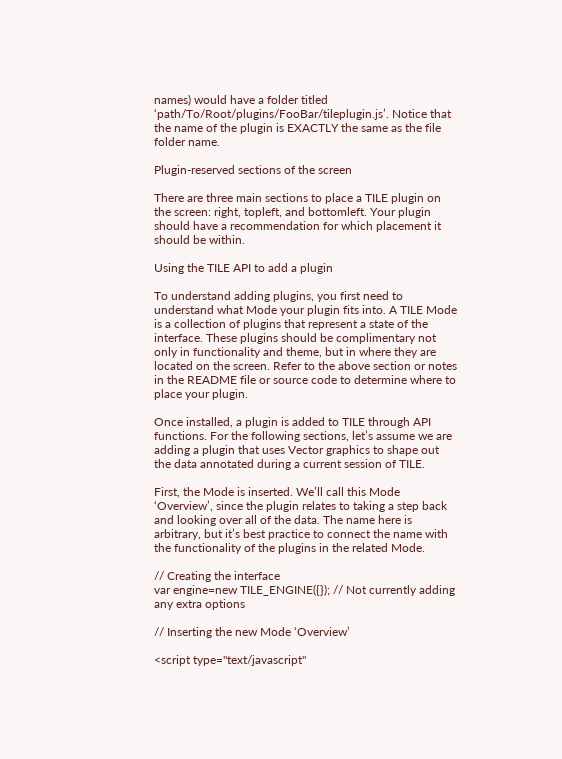names) would have a folder titled ‘path/To/Root/plugins/FooBar/tileplugin.js’. Notice that the name of the plugin is EXACTLY the same as the file folder name.

Plugin-reserved sections of the screen

There are three main sections to place a TILE plugin on the screen: right, topleft, and bottomleft. Your plugin should have a recommendation for which placement it should be within.

Using the TILE API to add a plugin

To understand adding plugins, you first need to understand what Mode your plugin fits into. A TILE Mode is a collection of plugins that represent a state of the interface. These plugins should be complimentary not only in functionality and theme, but in where they are located on the screen. Refer to the above section or notes in the README file or source code to determine where to place your plugin.

Once installed, a plugin is added to TILE through API functions. For the following sections, let’s assume we are adding a plugin that uses Vector graphics to shape out the data annotated during a current session of TILE.

First, the Mode is inserted. We’ll call this Mode ‘Overview’, since the plugin relates to taking a step back and looking over all of the data. The name here is arbitrary, but it’s best practice to connect the name with the functionality of the plugins in the related Mode.

// Creating the interface
var engine=new TILE_ENGINE({}); // Not currently adding any extra options

// Inserting the new Mode ‘Overview’

<script type="text/javascript"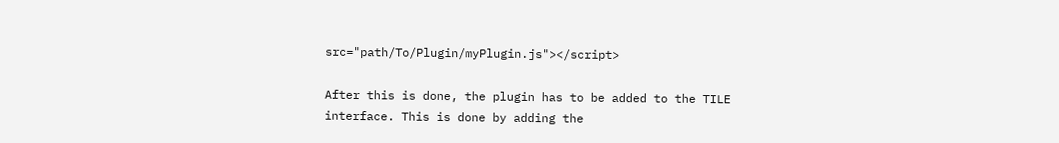src="path/To/Plugin/myPlugin.js"></script>

After this is done, the plugin has to be added to the TILE interface. This is done by adding the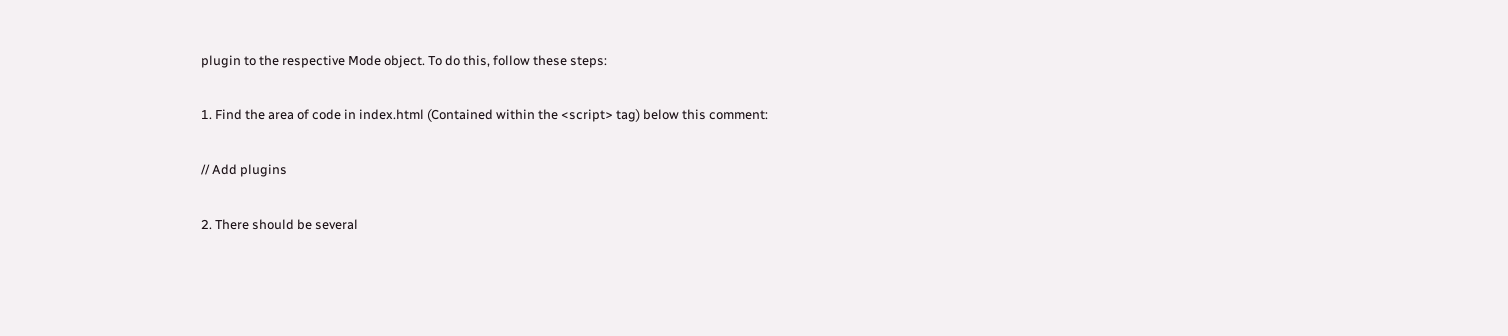plugin to the respective Mode object. To do this, follow these steps:

1. Find the area of code in index.html (Contained within the <script> tag) below this comment:

// Add plugins

2. There should be several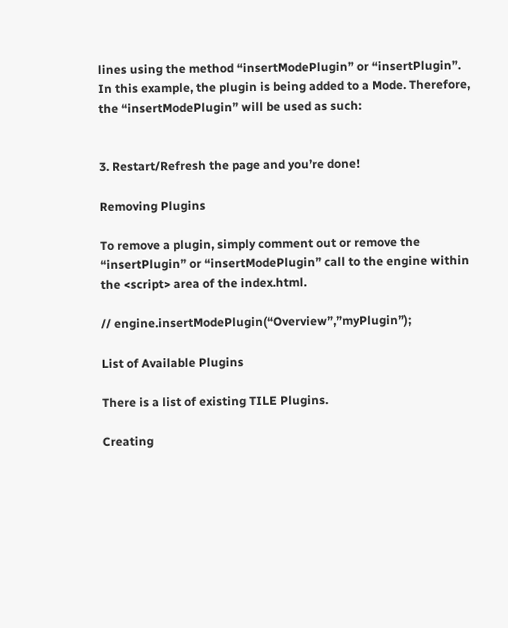lines using the method “insertModePlugin” or “insertPlugin”. In this example, the plugin is being added to a Mode. Therefore, the “insertModePlugin” will be used as such:


3. Restart/Refresh the page and you’re done!

Removing Plugins

To remove a plugin, simply comment out or remove the “insertPlugin” or “insertModePlugin” call to the engine within the <script> area of the index.html.

// engine.insertModePlugin(“Overview”,”myPlugin”);

List of Available Plugins

There is a list of existing TILE Plugins.

Creating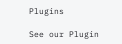Plugins

See our Plugin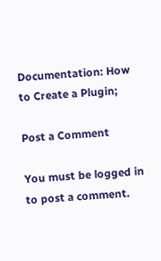Documentation: How to Create a Plugin;

Post a Comment

You must be logged in to post a comment.